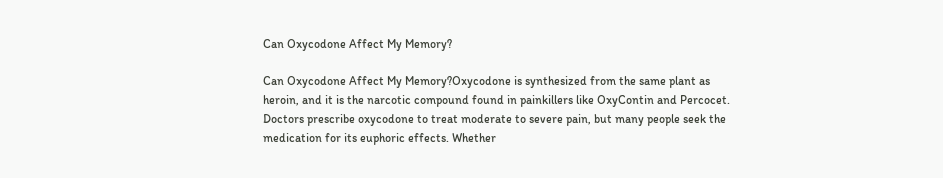Can Oxycodone Affect My Memory?

Can Oxycodone Affect My Memory?Oxycodone is synthesized from the same plant as heroin, and it is the narcotic compound found in painkillers like OxyContin and Percocet. Doctors prescribe oxycodone to treat moderate to severe pain, but many people seek the medication for its euphoric effects. Whether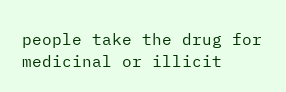people take the drug for medicinal or illicit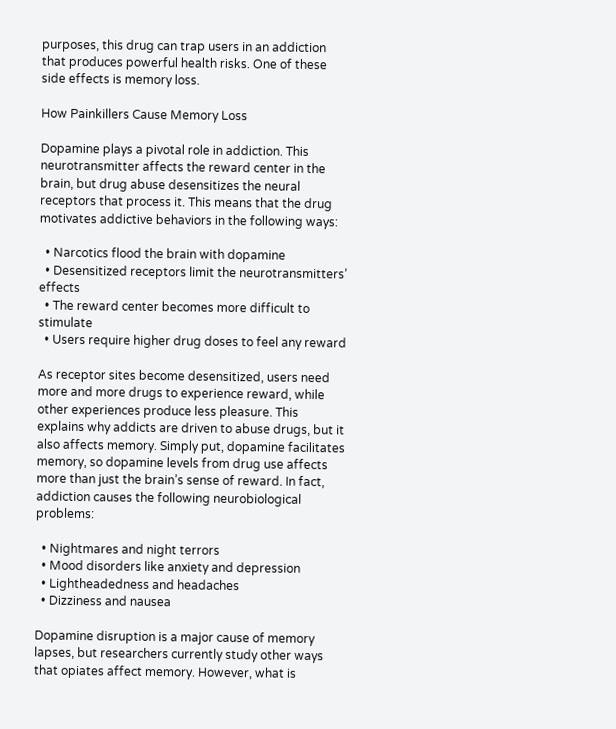purposes, this drug can trap users in an addiction that produces powerful health risks. One of these side effects is memory loss.

How Painkillers Cause Memory Loss

Dopamine plays a pivotal role in addiction. This neurotransmitter affects the reward center in the brain, but drug abuse desensitizes the neural receptors that process it. This means that the drug motivates addictive behaviors in the following ways:

  • Narcotics flood the brain with dopamine
  • Desensitized receptors limit the neurotransmitters’ effects
  • The reward center becomes more difficult to stimulate
  • Users require higher drug doses to feel any reward

As receptor sites become desensitized, users need more and more drugs to experience reward, while other experiences produce less pleasure. This explains why addicts are driven to abuse drugs, but it also affects memory. Simply put, dopamine facilitates memory, so dopamine levels from drug use affects more than just the brain’s sense of reward. In fact, addiction causes the following neurobiological problems:

  • Nightmares and night terrors
  • Mood disorders like anxiety and depression
  • Lightheadedness and headaches
  • Dizziness and nausea

Dopamine disruption is a major cause of memory lapses, but researchers currently study other ways that opiates affect memory. However, what is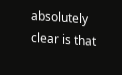absolutely clear is that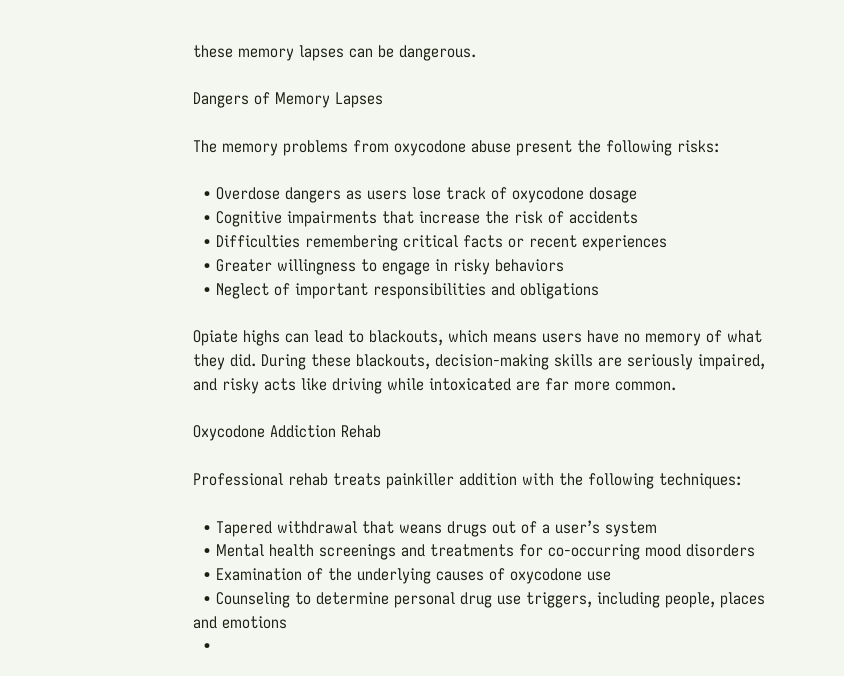these memory lapses can be dangerous.

Dangers of Memory Lapses

The memory problems from oxycodone abuse present the following risks:

  • Overdose dangers as users lose track of oxycodone dosage
  • Cognitive impairments that increase the risk of accidents
  • Difficulties remembering critical facts or recent experiences
  • Greater willingness to engage in risky behaviors
  • Neglect of important responsibilities and obligations

Opiate highs can lead to blackouts, which means users have no memory of what they did. During these blackouts, decision-making skills are seriously impaired, and risky acts like driving while intoxicated are far more common.

Oxycodone Addiction Rehab

Professional rehab treats painkiller addition with the following techniques:

  • Tapered withdrawal that weans drugs out of a user’s system
  • Mental health screenings and treatments for co-occurring mood disorders
  • Examination of the underlying causes of oxycodone use
  • Counseling to determine personal drug use triggers, including people, places and emotions
  •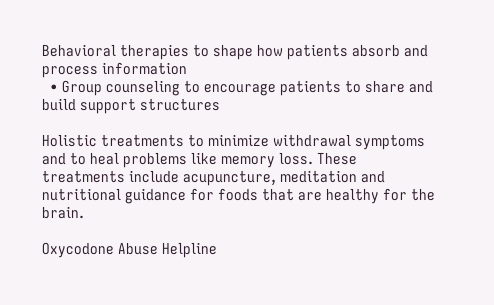Behavioral therapies to shape how patients absorb and process information
  • Group counseling to encourage patients to share and build support structures

Holistic treatments to minimize withdrawal symptoms and to heal problems like memory loss. These treatments include acupuncture, meditation and nutritional guidance for foods that are healthy for the brain.

Oxycodone Abuse Helpline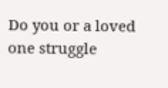Do you or a loved one struggle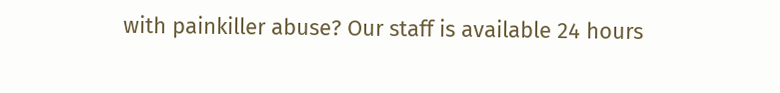with painkiller abuse? Our staff is available 24 hours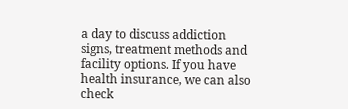a day to discuss addiction signs, treatment methods and facility options. If you have health insurance, we can also check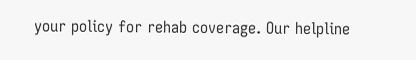your policy for rehab coverage. Our helpline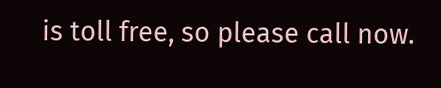is toll free, so please call now.